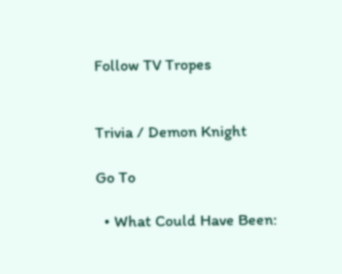Follow TV Tropes


Trivia / Demon Knight

Go To

  • What Could Have Been: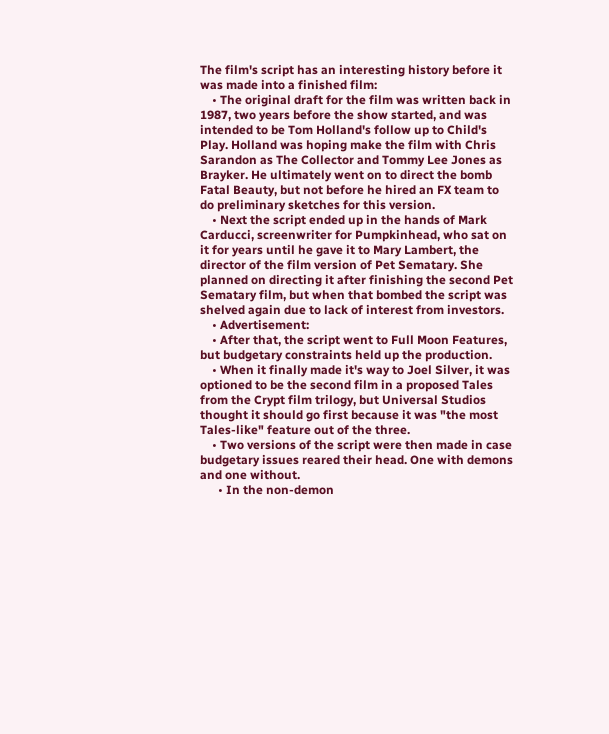The film's script has an interesting history before it was made into a finished film:
    • The original draft for the film was written back in 1987, two years before the show started, and was intended to be Tom Holland's follow up to Child's Play. Holland was hoping make the film with Chris Sarandon as The Collector and Tommy Lee Jones as Brayker. He ultimately went on to direct the bomb Fatal Beauty, but not before he hired an FX team to do preliminary sketches for this version.
    • Next the script ended up in the hands of Mark Carducci, screenwriter for Pumpkinhead, who sat on it for years until he gave it to Mary Lambert, the director of the film version of Pet Sematary. She planned on directing it after finishing the second Pet Sematary film, but when that bombed the script was shelved again due to lack of interest from investors.
    • Advertisement:
    • After that, the script went to Full Moon Features, but budgetary constraints held up the production.
    • When it finally made it's way to Joel Silver, it was optioned to be the second film in a proposed Tales from the Crypt film trilogy, but Universal Studios thought it should go first because it was "the most Tales-like" feature out of the three.
    • Two versions of the script were then made in case budgetary issues reared their head. One with demons and one without.
      • In the non-demon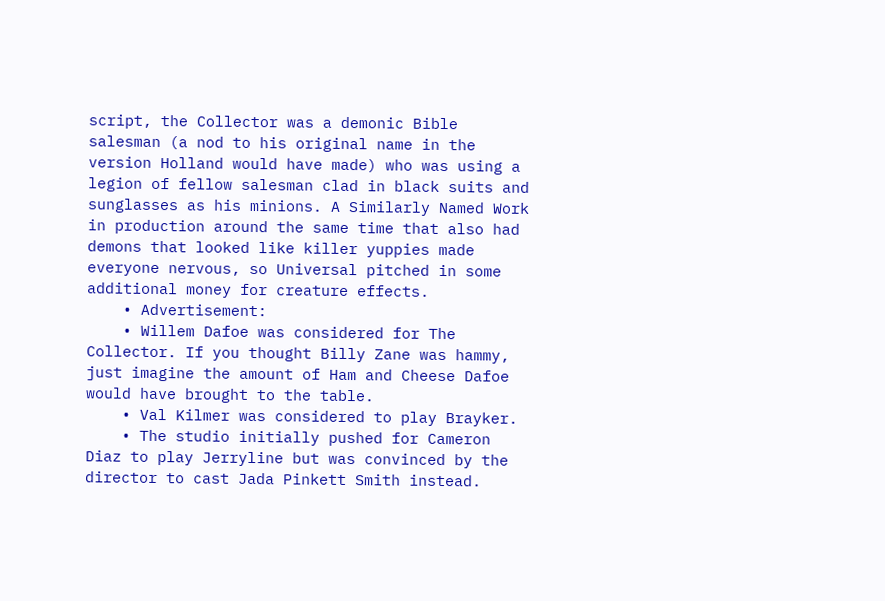script, the Collector was a demonic Bible salesman (a nod to his original name in the version Holland would have made) who was using a legion of fellow salesman clad in black suits and sunglasses as his minions. A Similarly Named Work in production around the same time that also had demons that looked like killer yuppies made everyone nervous, so Universal pitched in some additional money for creature effects.
    • Advertisement:
    • Willem Dafoe was considered for The Collector. If you thought Billy Zane was hammy, just imagine the amount of Ham and Cheese Dafoe would have brought to the table.
    • Val Kilmer was considered to play Brayker.
    • The studio initially pushed for Cameron Diaz to play Jerryline but was convinced by the director to cast Jada Pinkett Smith instead.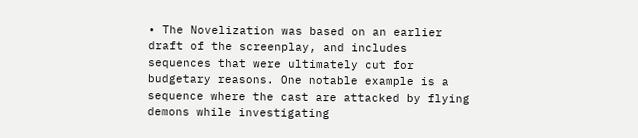• The Novelization was based on an earlier draft of the screenplay, and includes sequences that were ultimately cut for budgetary reasons. One notable example is a sequence where the cast are attacked by flying demons while investigating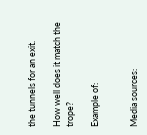the tunnels for an exit.

How well does it match the trope?

Example of:


Media sources: